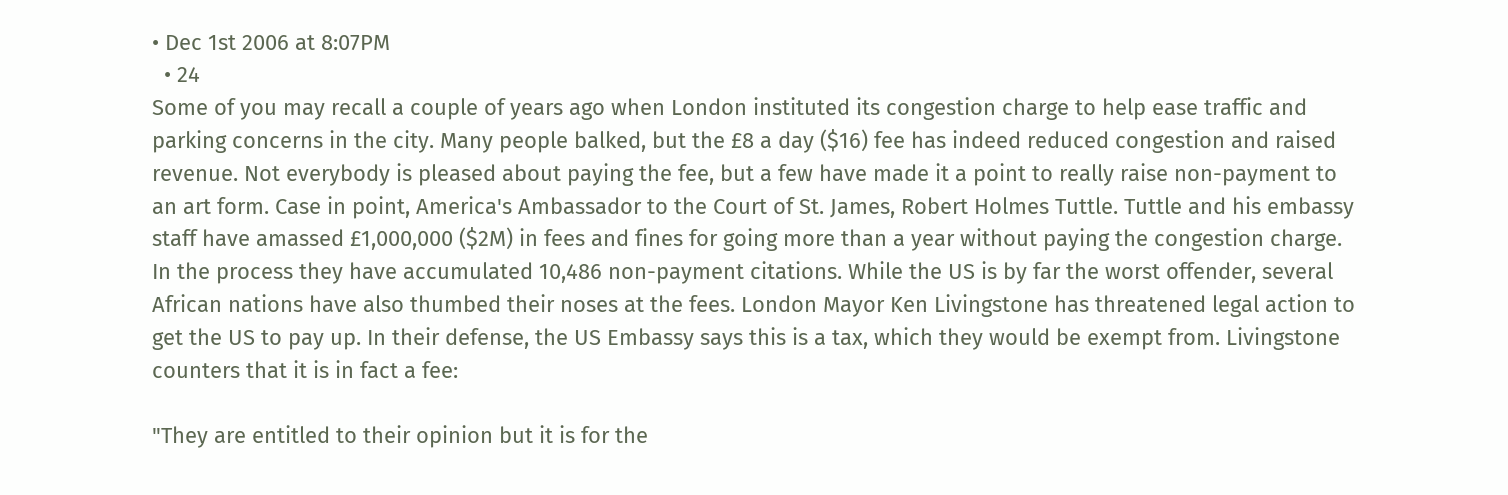• Dec 1st 2006 at 8:07PM
  • 24
Some of you may recall a couple of years ago when London instituted its congestion charge to help ease traffic and parking concerns in the city. Many people balked, but the £8 a day ($16) fee has indeed reduced congestion and raised revenue. Not everybody is pleased about paying the fee, but a few have made it a point to really raise non-payment to an art form. Case in point, America's Ambassador to the Court of St. James, Robert Holmes Tuttle. Tuttle and his embassy staff have amassed £1,000,000 ($2M) in fees and fines for going more than a year without paying the congestion charge.
In the process they have accumulated 10,486 non-payment citations. While the US is by far the worst offender, several African nations have also thumbed their noses at the fees. London Mayor Ken Livingstone has threatened legal action to get the US to pay up. In their defense, the US Embassy says this is a tax, which they would be exempt from. Livingstone counters that it is in fact a fee:

"They are entitled to their opinion but it is for the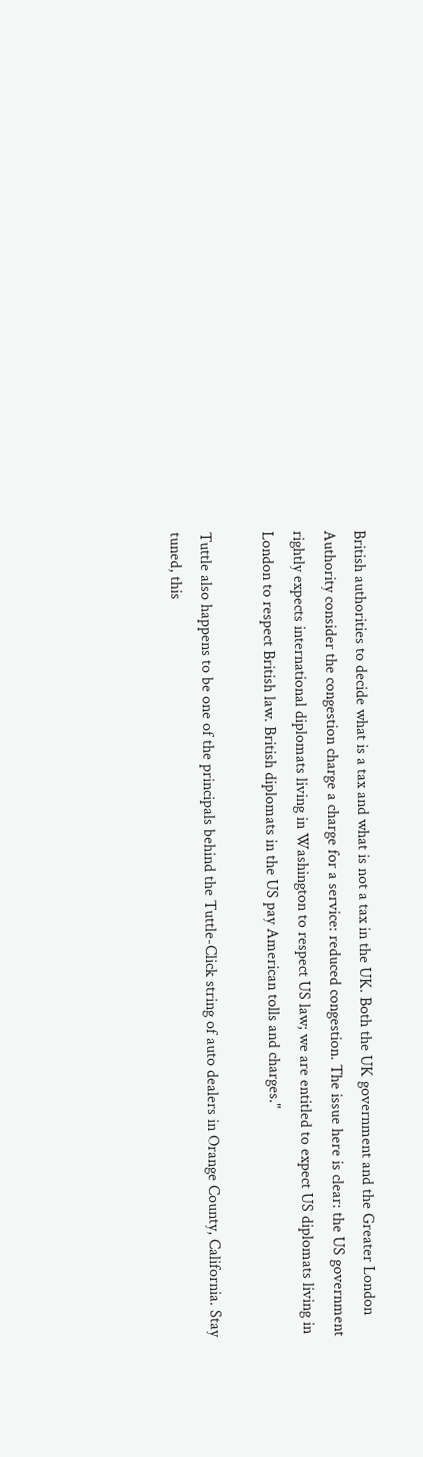British authorities to decide what is a tax and what is not a tax in the UK. Both the UK government and the Greater London Authority consider the congestion charge a charge for a service: reduced congestion. The issue here is clear: the US government rightly expects international diplomats living in Washington to respect US law; we are entitled to expect US diplomats living in London to respect British law. British diplomats in the US pay American tolls and charges."

Tuttle also happens to be one of the principals behind the Tuttle-Click string of auto dealers in Orange County, California. Stay tuned, this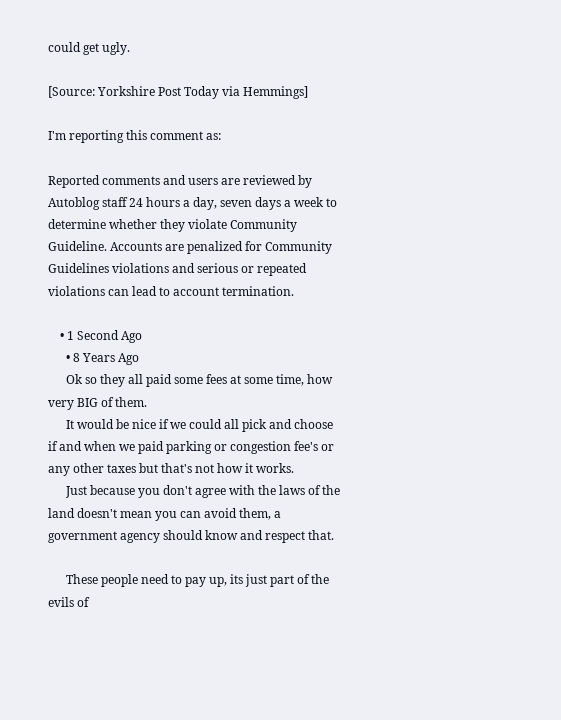could get ugly.

[Source: Yorkshire Post Today via Hemmings]

I'm reporting this comment as:

Reported comments and users are reviewed by Autoblog staff 24 hours a day, seven days a week to determine whether they violate Community Guideline. Accounts are penalized for Community Guidelines violations and serious or repeated violations can lead to account termination.

    • 1 Second Ago
      • 8 Years Ago
      Ok so they all paid some fees at some time, how very BIG of them.
      It would be nice if we could all pick and choose if and when we paid parking or congestion fee's or any other taxes but that's not how it works.
      Just because you don't agree with the laws of the land doesn't mean you can avoid them, a government agency should know and respect that.

      These people need to pay up, its just part of the evils of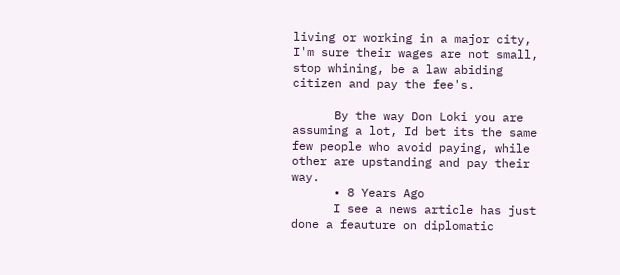living or working in a major city, I'm sure their wages are not small, stop whining, be a law abiding citizen and pay the fee's.

      By the way Don Loki you are assuming a lot, Id bet its the same few people who avoid paying, while other are upstanding and pay their way.
      • 8 Years Ago
      I see a news article has just done a feauture on diplomatic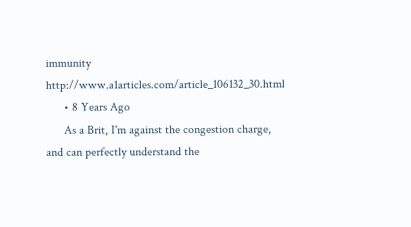immunity http://www.a1articles.com/article_106132_30.html
      • 8 Years Ago
      As a Brit, I'm against the congestion charge, and can perfectly understand the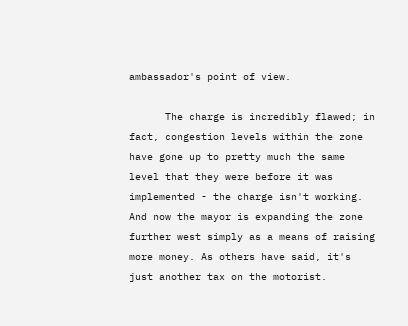ambassador's point of view.

      The charge is incredibly flawed; in fact, congestion levels within the zone have gone up to pretty much the same level that they were before it was implemented - the charge isn't working. And now the mayor is expanding the zone further west simply as a means of raising more money. As others have said, it's just another tax on the motorist.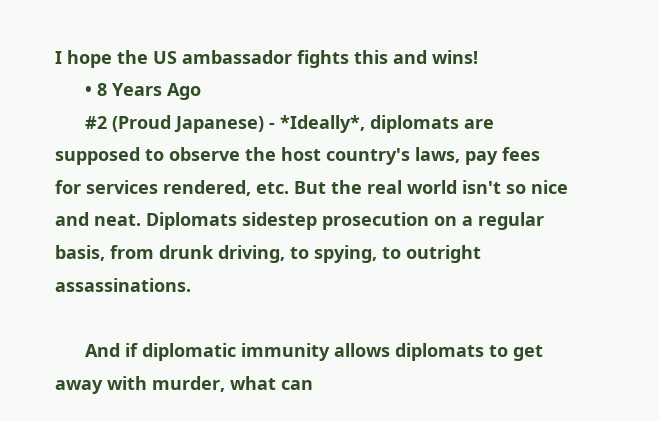I hope the US ambassador fights this and wins!
      • 8 Years Ago
      #2 (Proud Japanese) - *Ideally*, diplomats are supposed to observe the host country's laws, pay fees for services rendered, etc. But the real world isn't so nice and neat. Diplomats sidestep prosecution on a regular basis, from drunk driving, to spying, to outright assassinations.

      And if diplomatic immunity allows diplomats to get away with murder, what can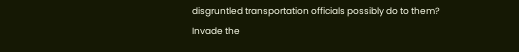disgruntled transportation officials possibly do to them? Invade the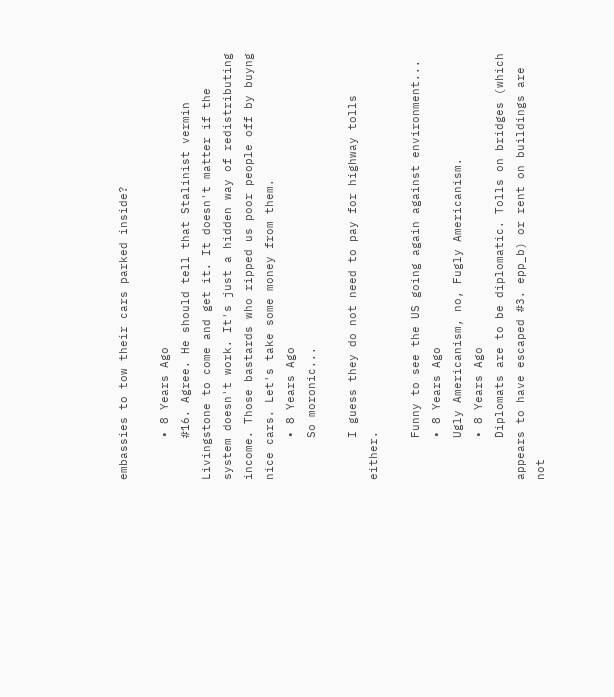embassies to tow their cars parked inside?

      • 8 Years Ago
      #16. Agree. He should tell that Stalinist vermin Livingstone to come and get it. It doesn't matter if the system doesn't work. It's just a hidden way of redistributing income. Those bastards who ripped us poor people off by buyng nice cars. Let's take some money from them.
      • 8 Years Ago
      So moronic...

      I guess they do not need to pay for highway tolls either.

      Funny to see the US going again against environment...
      • 8 Years Ago
      Ugly Americanism, no, Fugly Americanism.
      • 8 Years Ago
      Diplomats are to be diplomatic. Tolls on bridges (which appears to have escaped #3. epp_b) or rent on buildings are not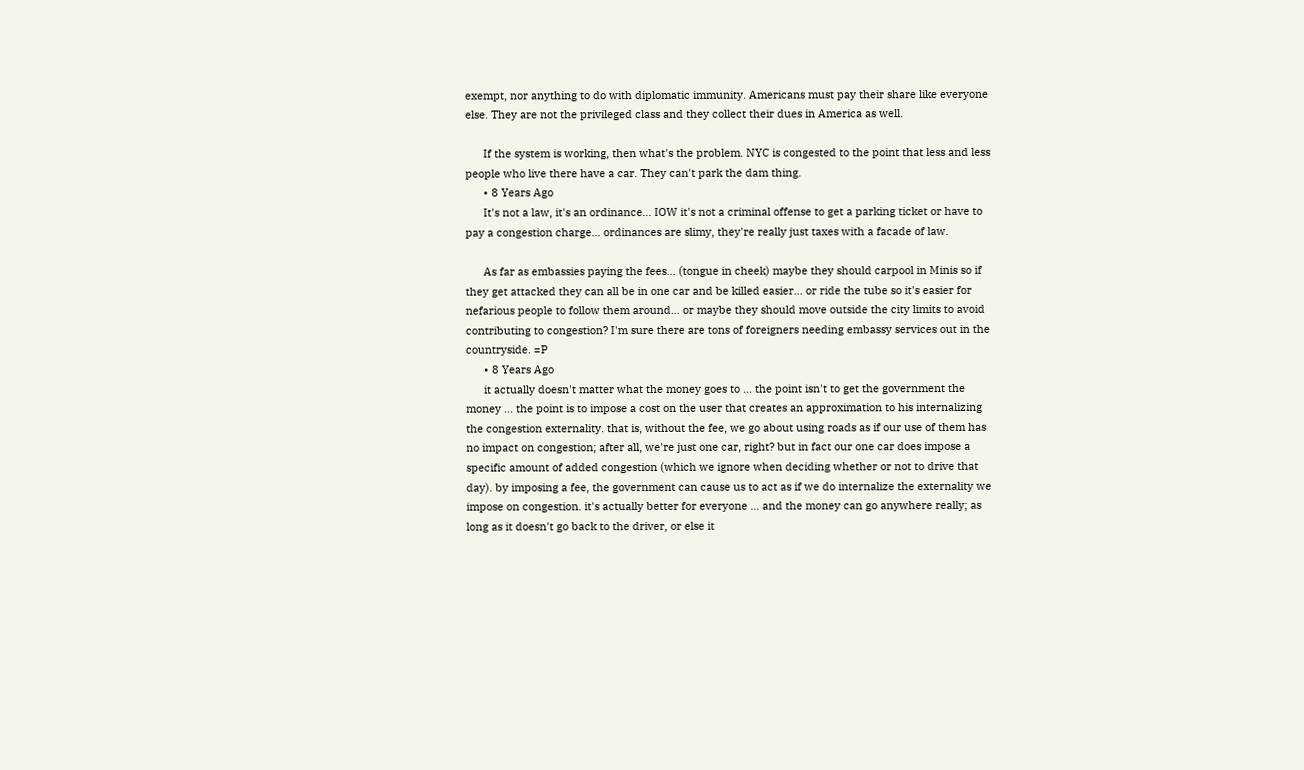exempt, nor anything to do with diplomatic immunity. Americans must pay their share like everyone else. They are not the privileged class and they collect their dues in America as well.

      If the system is working, then what's the problem. NYC is congested to the point that less and less people who live there have a car. They can't park the dam thing.
      • 8 Years Ago
      It's not a law, it's an ordinance... IOW it's not a criminal offense to get a parking ticket or have to pay a congestion charge... ordinances are slimy, they're really just taxes with a facade of law.

      As far as embassies paying the fees... (tongue in cheek) maybe they should carpool in Minis so if they get attacked they can all be in one car and be killed easier... or ride the tube so it's easier for nefarious people to follow them around... or maybe they should move outside the city limits to avoid contributing to congestion? I'm sure there are tons of foreigners needing embassy services out in the countryside. =P
      • 8 Years Ago
      it actually doesn't matter what the money goes to ... the point isn't to get the government the money ... the point is to impose a cost on the user that creates an approximation to his internalizing the congestion externality. that is, without the fee, we go about using roads as if our use of them has no impact on congestion; after all, we're just one car, right? but in fact our one car does impose a specific amount of added congestion (which we ignore when deciding whether or not to drive that day). by imposing a fee, the government can cause us to act as if we do internalize the externality we impose on congestion. it's actually better for everyone ... and the money can go anywhere really; as long as it doesn't go back to the driver, or else it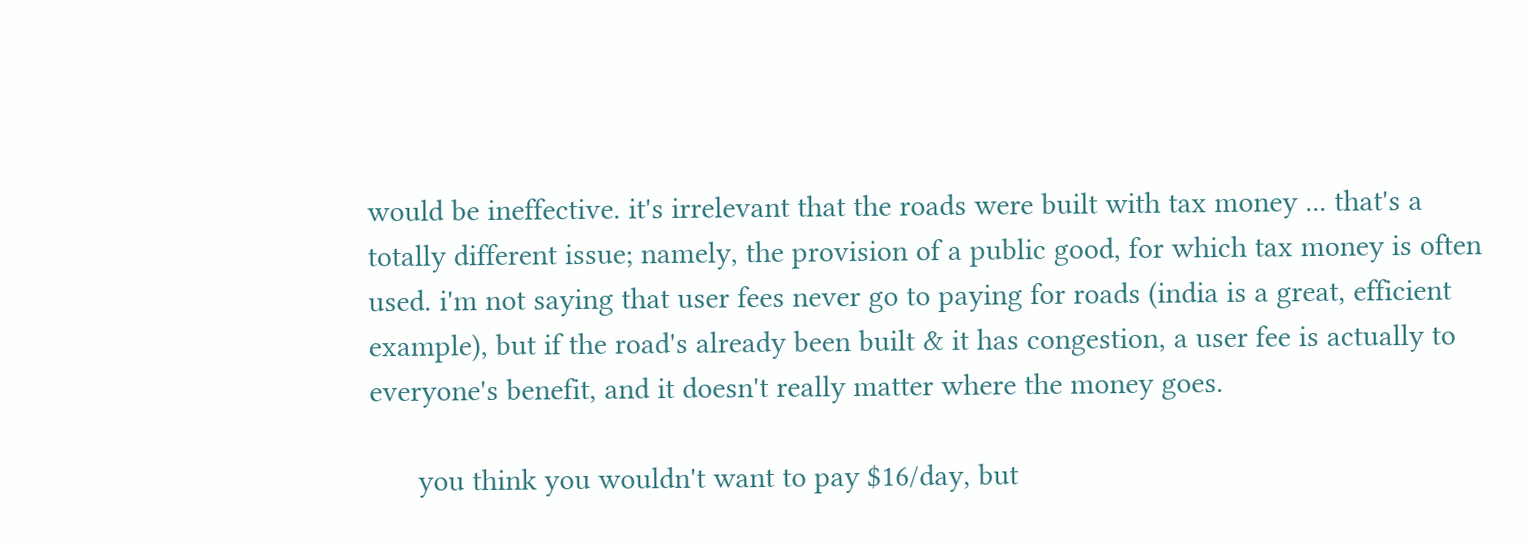would be ineffective. it's irrelevant that the roads were built with tax money ... that's a totally different issue; namely, the provision of a public good, for which tax money is often used. i'm not saying that user fees never go to paying for roads (india is a great, efficient example), but if the road's already been built & it has congestion, a user fee is actually to everyone's benefit, and it doesn't really matter where the money goes.

      you think you wouldn't want to pay $16/day, but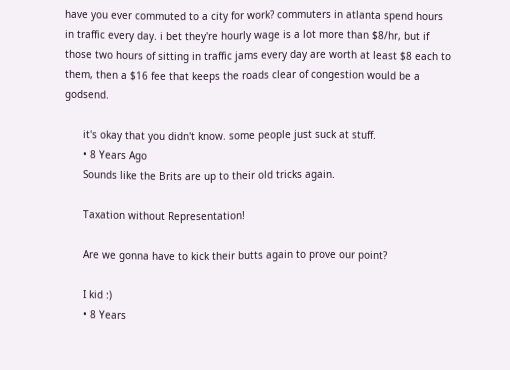have you ever commuted to a city for work? commuters in atlanta spend hours in traffic every day. i bet they're hourly wage is a lot more than $8/hr, but if those two hours of sitting in traffic jams every day are worth at least $8 each to them, then a $16 fee that keeps the roads clear of congestion would be a godsend.

      it's okay that you didn't know. some people just suck at stuff.
      • 8 Years Ago
      Sounds like the Brits are up to their old tricks again.

      Taxation without Representation!

      Are we gonna have to kick their butts again to prove our point?

      I kid :)
      • 8 Years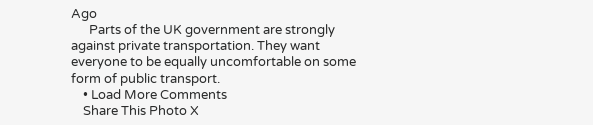Ago
      Parts of the UK government are strongly against private transportation. They want everyone to be equally uncomfortable on some form of public transport.
    • Load More Comments
    Share This Photo X